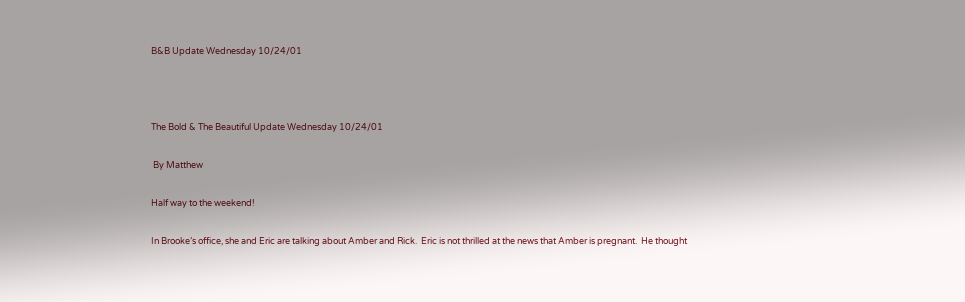B&B Update Wednesday 10/24/01



The Bold & The Beautiful Update Wednesday 10/24/01

 By Matthew

Half way to the weekend!

In Brooke’s office, she and Eric are talking about Amber and Rick.  Eric is not thrilled at the news that Amber is pregnant.  He thought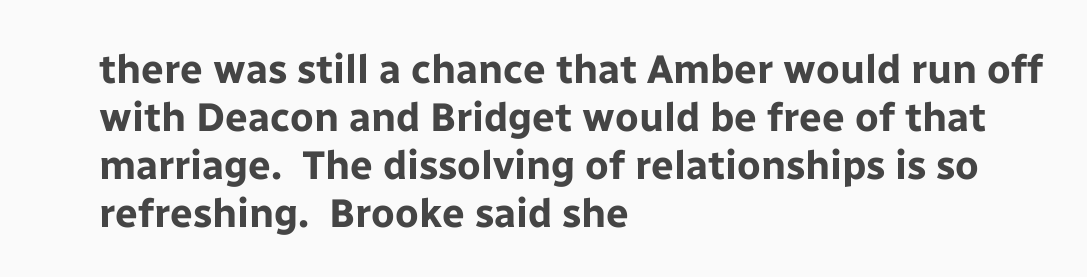there was still a chance that Amber would run off with Deacon and Bridget would be free of that marriage.  The dissolving of relationships is so refreshing.  Brooke said she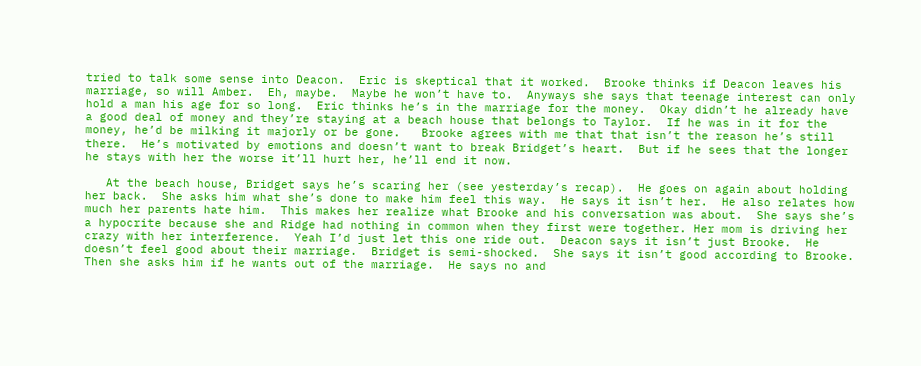tried to talk some sense into Deacon.  Eric is skeptical that it worked.  Brooke thinks if Deacon leaves his marriage, so will Amber.  Eh, maybe.  Maybe he won’t have to.  Anyways she says that teenage interest can only hold a man his age for so long.  Eric thinks he’s in the marriage for the money.  Okay didn’t he already have a good deal of money and they’re staying at a beach house that belongs to Taylor.  If he was in it for the money, he’d be milking it majorly or be gone.   Brooke agrees with me that that isn’t the reason he’s still there.  He’s motivated by emotions and doesn’t want to break Bridget’s heart.  But if he sees that the longer he stays with her the worse it’ll hurt her, he’ll end it now.

   At the beach house, Bridget says he’s scaring her (see yesterday’s recap).  He goes on again about holding her back.  She asks him what she’s done to make him feel this way.  He says it isn’t her.  He also relates how much her parents hate him.  This makes her realize what Brooke and his conversation was about.  She says she’s a hypocrite because she and Ridge had nothing in common when they first were together. Her mom is driving her crazy with her interference.  Yeah I’d just let this one ride out.  Deacon says it isn’t just Brooke.  He doesn’t feel good about their marriage.  Bridget is semi-shocked.  She says it isn’t good according to Brooke.  Then she asks him if he wants out of the marriage.  He says no and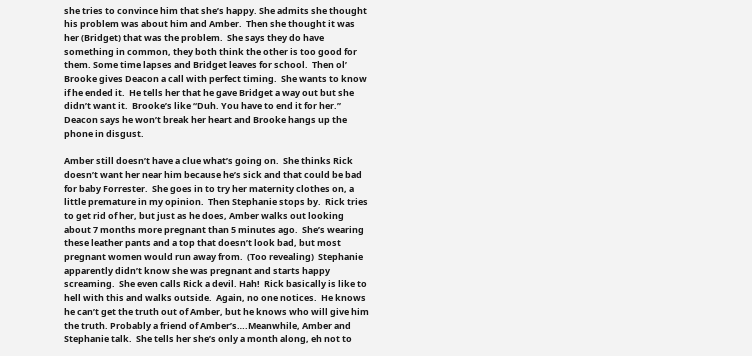she tries to convince him that she’s happy. She admits she thought his problem was about him and Amber.  Then she thought it was her (Bridget) that was the problem.  She says they do have something in common, they both think the other is too good for them. Some time lapses and Bridget leaves for school.  Then ol’ Brooke gives Deacon a call with perfect timing.  She wants to know if he ended it.  He tells her that he gave Bridget a way out but she didn’t want it.  Brooke’s like “Duh. You have to end it for her.”  Deacon says he won’t break her heart and Brooke hangs up the phone in disgust.

Amber still doesn’t have a clue what’s going on.  She thinks Rick doesn’t want her near him because he’s sick and that could be bad for baby Forrester.  She goes in to try her maternity clothes on, a little premature in my opinion.  Then Stephanie stops by.  Rick tries to get rid of her, but just as he does, Amber walks out looking about 7 months more pregnant than 5 minutes ago.  She’s wearing these leather pants and a top that doesn’t look bad, but most pregnant women would run away from.  (Too revealing)  Stephanie apparently didn’t know she was pregnant and starts happy screaming.  She even calls Rick a devil. Hah!  Rick basically is like to hell with this and walks outside.  Again, no one notices.  He knows he can’t get the truth out of Amber, but he knows who will give him the truth. Probably a friend of Amber’s….Meanwhile, Amber and Stephanie talk.  She tells her she’s only a month along, eh not to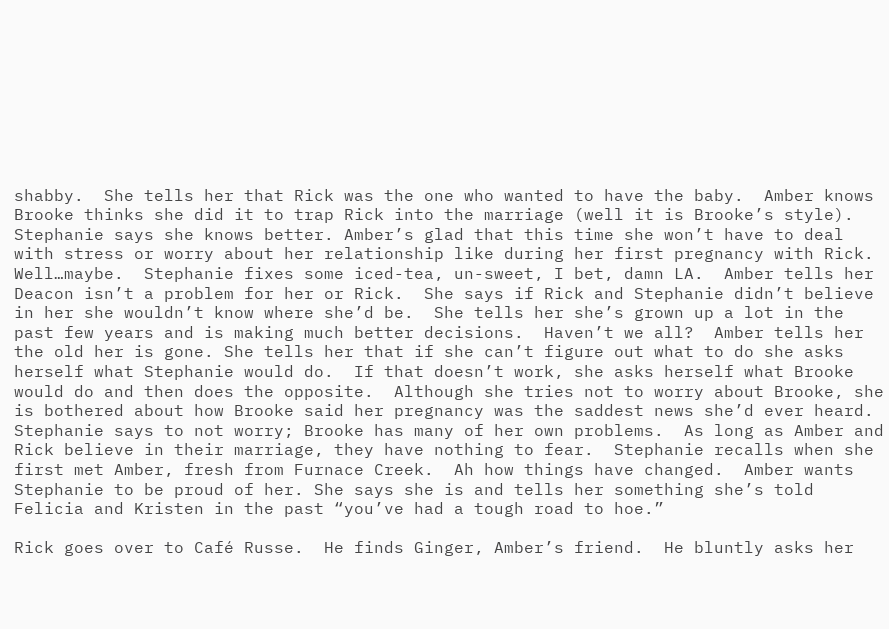shabby.  She tells her that Rick was the one who wanted to have the baby.  Amber knows Brooke thinks she did it to trap Rick into the marriage (well it is Brooke’s style).  Stephanie says she knows better. Amber’s glad that this time she won’t have to deal with stress or worry about her relationship like during her first pregnancy with Rick.  Well…maybe.  Stephanie fixes some iced-tea, un-sweet, I bet, damn LA.  Amber tells her Deacon isn’t a problem for her or Rick.  She says if Rick and Stephanie didn’t believe in her she wouldn’t know where she’d be.  She tells her she’s grown up a lot in the past few years and is making much better decisions.  Haven’t we all?  Amber tells her the old her is gone. She tells her that if she can’t figure out what to do she asks herself what Stephanie would do.  If that doesn’t work, she asks herself what Brooke would do and then does the opposite.  Although she tries not to worry about Brooke, she is bothered about how Brooke said her pregnancy was the saddest news she’d ever heard.  Stephanie says to not worry; Brooke has many of her own problems.  As long as Amber and Rick believe in their marriage, they have nothing to fear.  Stephanie recalls when she first met Amber, fresh from Furnace Creek.  Ah how things have changed.  Amber wants Stephanie to be proud of her. She says she is and tells her something she’s told Felicia and Kristen in the past “you’ve had a tough road to hoe.”

Rick goes over to Café Russe.  He finds Ginger, Amber’s friend.  He bluntly asks her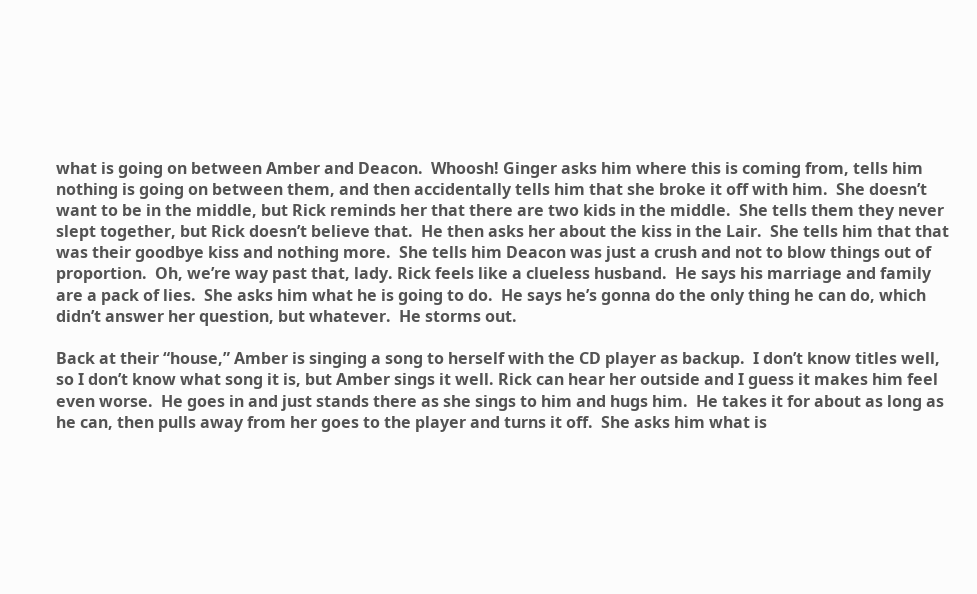what is going on between Amber and Deacon.  Whoosh! Ginger asks him where this is coming from, tells him nothing is going on between them, and then accidentally tells him that she broke it off with him.  She doesn’t want to be in the middle, but Rick reminds her that there are two kids in the middle.  She tells them they never slept together, but Rick doesn’t believe that.  He then asks her about the kiss in the Lair.  She tells him that that was their goodbye kiss and nothing more.  She tells him Deacon was just a crush and not to blow things out of proportion.  Oh, we’re way past that, lady. Rick feels like a clueless husband.  He says his marriage and family are a pack of lies.  She asks him what he is going to do.  He says he’s gonna do the only thing he can do, which didn’t answer her question, but whatever.  He storms out.

Back at their “house,” Amber is singing a song to herself with the CD player as backup.  I don’t know titles well, so I don’t know what song it is, but Amber sings it well. Rick can hear her outside and I guess it makes him feel even worse.  He goes in and just stands there as she sings to him and hugs him.  He takes it for about as long as he can, then pulls away from her goes to the player and turns it off.  She asks him what is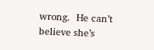wrong.  He can’t believe she’s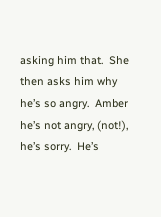asking him that.  She then asks him why he’s so angry.  Amber he’s not angry, (not!), he’s sorry.  He’s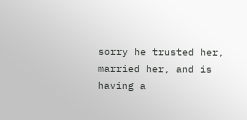sorry he trusted her, married her, and is having a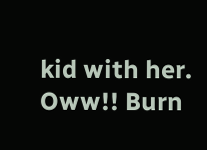kid with her. Oww!! Burn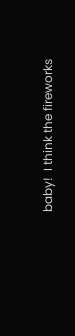baby!  I think the fireworks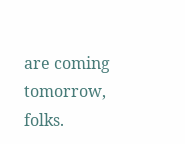are coming tomorrow, folks.